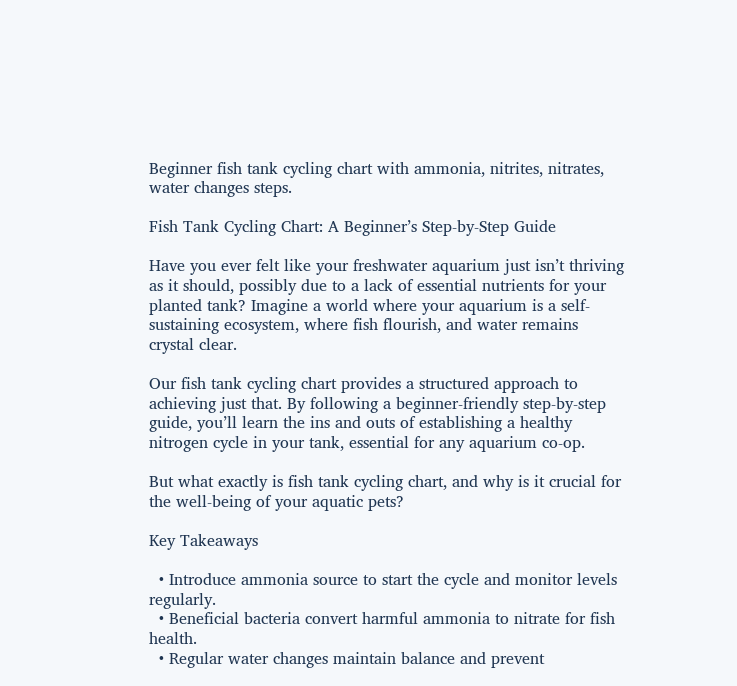Beginner fish tank cycling chart with ammonia, nitrites, nitrates, water changes steps.

Fish Tank Cycling Chart: A Beginner’s Step-by-Step Guide

Have you ever felt like your freshwater aquarium just isn’t thriving as it should, possibly due to a lack of essential nutrients for your planted tank? Imagine a world where your aquarium is a self-sustaining ecosystem, where fish flourish, and water remains crystal clear.

Our fish tank cycling chart provides a structured approach to achieving just that. By following a beginner-friendly step-by-step guide, you’ll learn the ins and outs of establishing a healthy nitrogen cycle in your tank, essential for any aquarium co-op.

But what exactly is fish tank cycling chart, and why is it crucial for the well-being of your aquatic pets?

Key Takeaways

  • Introduce ammonia source to start the cycle and monitor levels regularly.
  • Beneficial bacteria convert harmful ammonia to nitrate for fish health.
  • Regular water changes maintain balance and prevent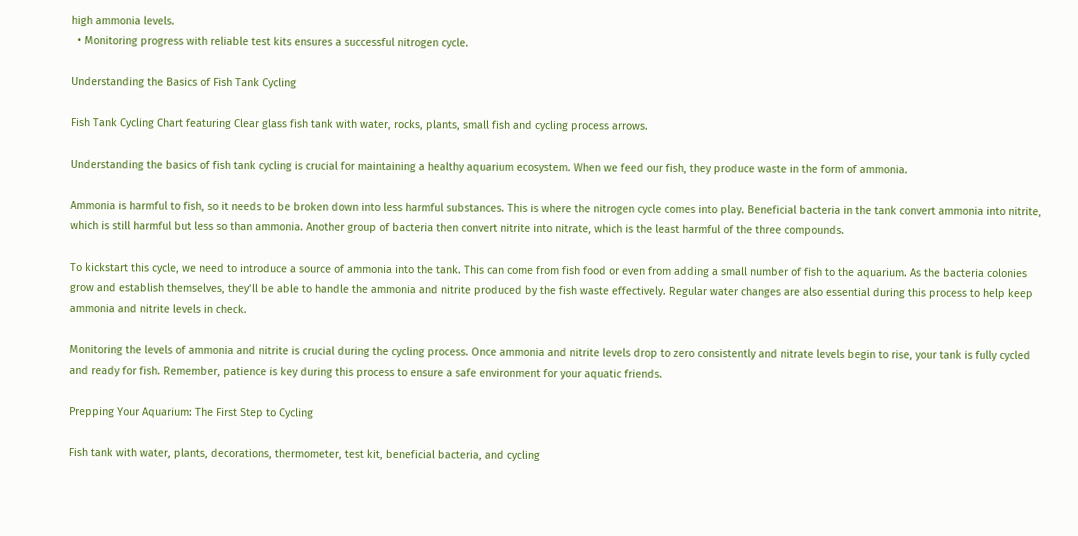high ammonia levels.
  • Monitoring progress with reliable test kits ensures a successful nitrogen cycle.

Understanding the Basics of Fish Tank Cycling

Fish Tank Cycling Chart featuring Clear glass fish tank with water, rocks, plants, small fish and cycling process arrows.

Understanding the basics of fish tank cycling is crucial for maintaining a healthy aquarium ecosystem. When we feed our fish, they produce waste in the form of ammonia.

Ammonia is harmful to fish, so it needs to be broken down into less harmful substances. This is where the nitrogen cycle comes into play. Beneficial bacteria in the tank convert ammonia into nitrite, which is still harmful but less so than ammonia. Another group of bacteria then convert nitrite into nitrate, which is the least harmful of the three compounds.

To kickstart this cycle, we need to introduce a source of ammonia into the tank. This can come from fish food or even from adding a small number of fish to the aquarium. As the bacteria colonies grow and establish themselves, they’ll be able to handle the ammonia and nitrite produced by the fish waste effectively. Regular water changes are also essential during this process to help keep ammonia and nitrite levels in check.

Monitoring the levels of ammonia and nitrite is crucial during the cycling process. Once ammonia and nitrite levels drop to zero consistently and nitrate levels begin to rise, your tank is fully cycled and ready for fish. Remember, patience is key during this process to ensure a safe environment for your aquatic friends.

Prepping Your Aquarium: The First Step to Cycling

Fish tank with water, plants, decorations, thermometer, test kit, beneficial bacteria, and cycling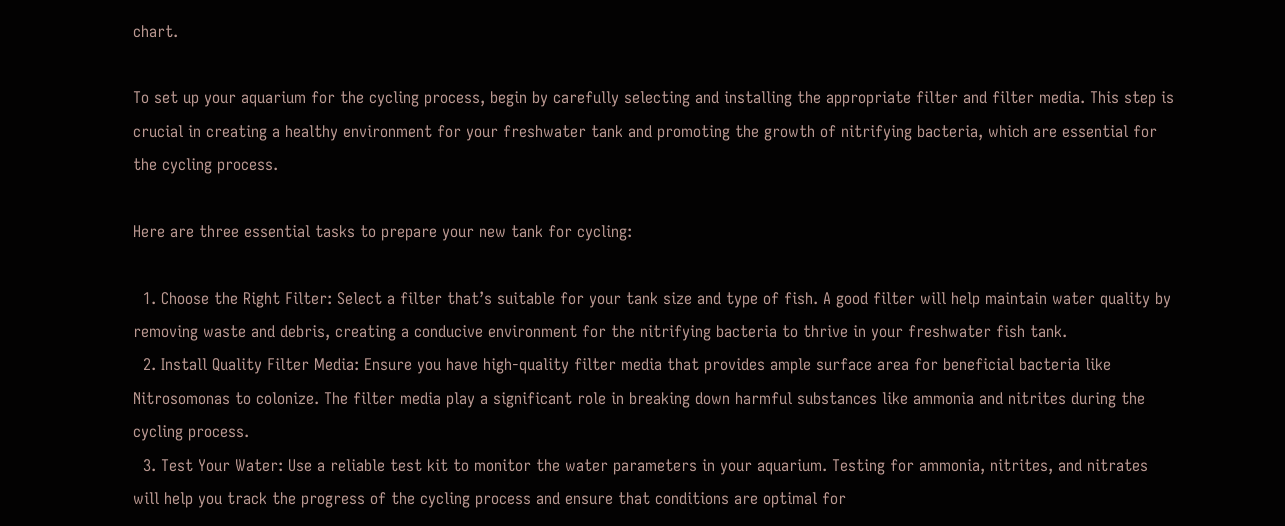chart.

To set up your aquarium for the cycling process, begin by carefully selecting and installing the appropriate filter and filter media. This step is crucial in creating a healthy environment for your freshwater tank and promoting the growth of nitrifying bacteria, which are essential for the cycling process.

Here are three essential tasks to prepare your new tank for cycling:

  1. Choose the Right Filter: Select a filter that’s suitable for your tank size and type of fish. A good filter will help maintain water quality by removing waste and debris, creating a conducive environment for the nitrifying bacteria to thrive in your freshwater fish tank.
  2. Install Quality Filter Media: Ensure you have high-quality filter media that provides ample surface area for beneficial bacteria like Nitrosomonas to colonize. The filter media play a significant role in breaking down harmful substances like ammonia and nitrites during the cycling process.
  3. Test Your Water: Use a reliable test kit to monitor the water parameters in your aquarium. Testing for ammonia, nitrites, and nitrates will help you track the progress of the cycling process and ensure that conditions are optimal for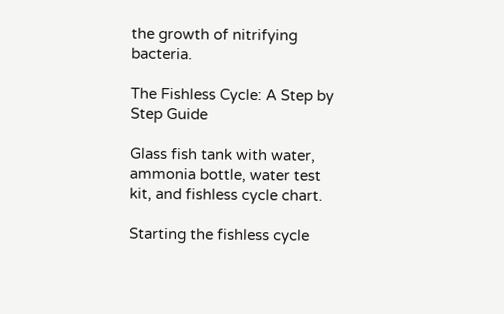the growth of nitrifying bacteria.

The Fishless Cycle: A Step by Step Guide

Glass fish tank with water, ammonia bottle, water test kit, and fishless cycle chart.

Starting the fishless cycle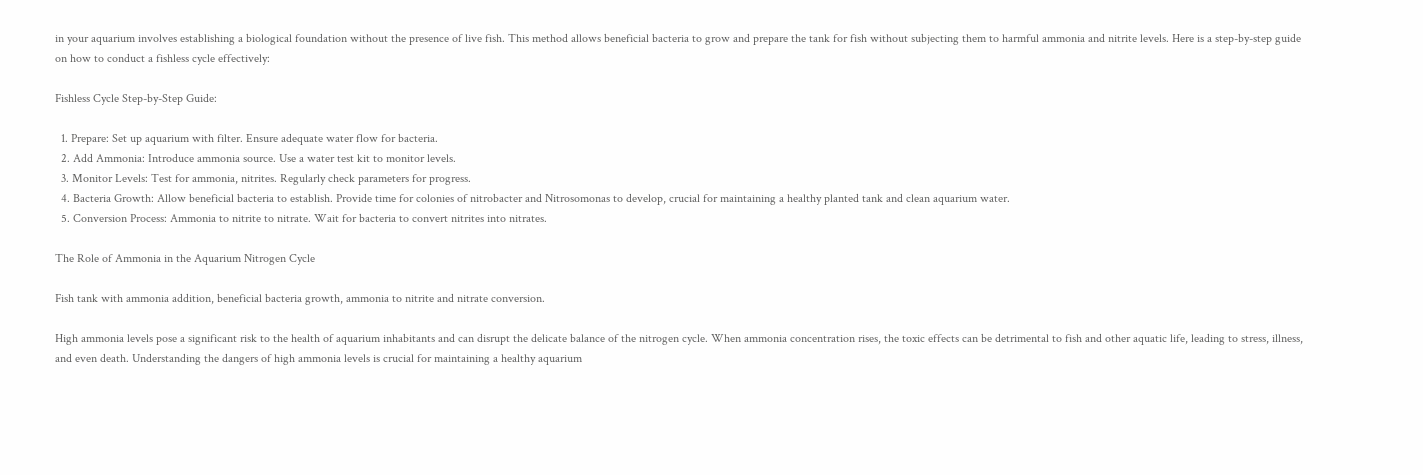in your aquarium involves establishing a biological foundation without the presence of live fish. This method allows beneficial bacteria to grow and prepare the tank for fish without subjecting them to harmful ammonia and nitrite levels. Here is a step-by-step guide on how to conduct a fishless cycle effectively:

Fishless Cycle Step-by-Step Guide:

  1. Prepare: Set up aquarium with filter. Ensure adequate water flow for bacteria.
  2. Add Ammonia: Introduce ammonia source. Use a water test kit to monitor levels.
  3. Monitor Levels: Test for ammonia, nitrites. Regularly check parameters for progress.
  4. Bacteria Growth: Allow beneficial bacteria to establish. Provide time for colonies of nitrobacter and Nitrosomonas to develop, crucial for maintaining a healthy planted tank and clean aquarium water.
  5. Conversion Process: Ammonia to nitrite to nitrate. Wait for bacteria to convert nitrites into nitrates.

The Role of Ammonia in the Aquarium Nitrogen Cycle

Fish tank with ammonia addition, beneficial bacteria growth, ammonia to nitrite and nitrate conversion.

High ammonia levels pose a significant risk to the health of aquarium inhabitants and can disrupt the delicate balance of the nitrogen cycle. When ammonia concentration rises, the toxic effects can be detrimental to fish and other aquatic life, leading to stress, illness, and even death. Understanding the dangers of high ammonia levels is crucial for maintaining a healthy aquarium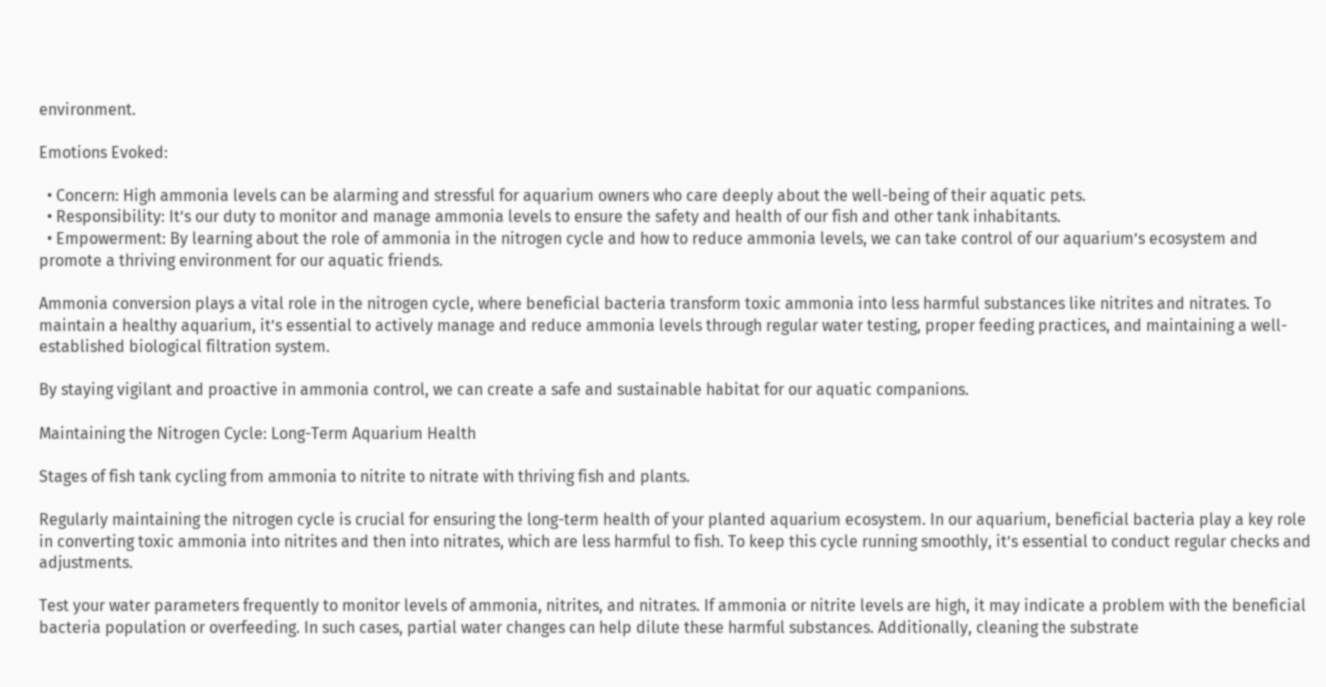environment.

Emotions Evoked:

  • Concern: High ammonia levels can be alarming and stressful for aquarium owners who care deeply about the well-being of their aquatic pets.
  • Responsibility: It’s our duty to monitor and manage ammonia levels to ensure the safety and health of our fish and other tank inhabitants.
  • Empowerment: By learning about the role of ammonia in the nitrogen cycle and how to reduce ammonia levels, we can take control of our aquarium’s ecosystem and promote a thriving environment for our aquatic friends.

Ammonia conversion plays a vital role in the nitrogen cycle, where beneficial bacteria transform toxic ammonia into less harmful substances like nitrites and nitrates. To maintain a healthy aquarium, it’s essential to actively manage and reduce ammonia levels through regular water testing, proper feeding practices, and maintaining a well-established biological filtration system.

By staying vigilant and proactive in ammonia control, we can create a safe and sustainable habitat for our aquatic companions.

Maintaining the Nitrogen Cycle: Long-Term Aquarium Health

Stages of fish tank cycling from ammonia to nitrite to nitrate with thriving fish and plants.

Regularly maintaining the nitrogen cycle is crucial for ensuring the long-term health of your planted aquarium ecosystem. In our aquarium, beneficial bacteria play a key role in converting toxic ammonia into nitrites and then into nitrates, which are less harmful to fish. To keep this cycle running smoothly, it’s essential to conduct regular checks and adjustments.

Test your water parameters frequently to monitor levels of ammonia, nitrites, and nitrates. If ammonia or nitrite levels are high, it may indicate a problem with the beneficial bacteria population or overfeeding. In such cases, partial water changes can help dilute these harmful substances. Additionally, cleaning the substrate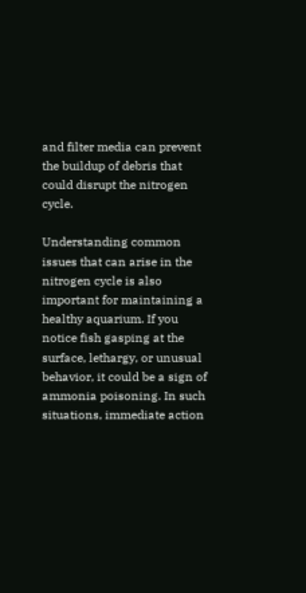and filter media can prevent the buildup of debris that could disrupt the nitrogen cycle.

Understanding common issues that can arise in the nitrogen cycle is also important for maintaining a healthy aquarium. If you notice fish gasping at the surface, lethargy, or unusual behavior, it could be a sign of ammonia poisoning. In such situations, immediate action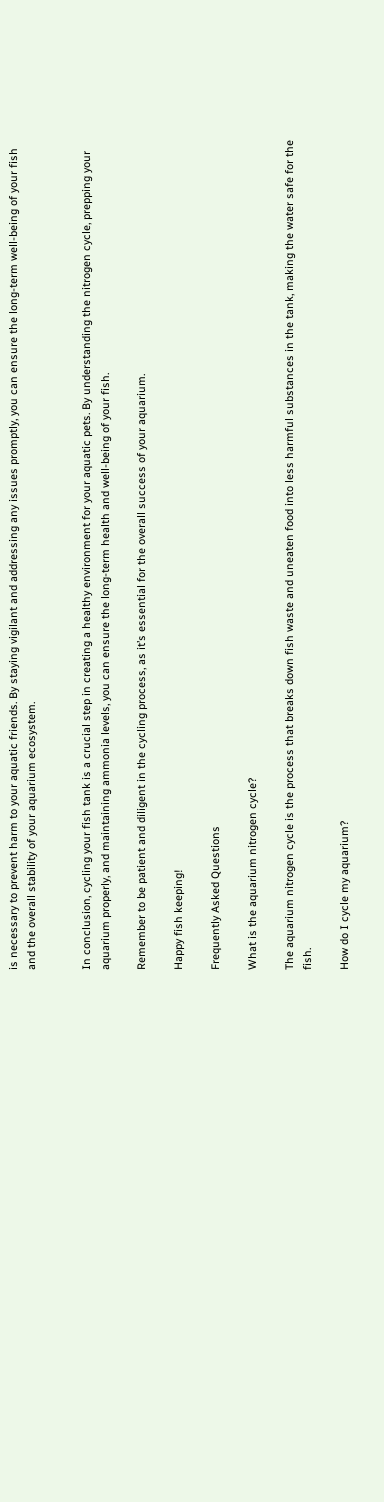is necessary to prevent harm to your aquatic friends. By staying vigilant and addressing any issues promptly, you can ensure the long-term well-being of your fish and the overall stability of your aquarium ecosystem.


In conclusion, cycling your fish tank is a crucial step in creating a healthy environment for your aquatic pets. By understanding the nitrogen cycle, prepping your aquarium properly, and maintaining ammonia levels, you can ensure the long-term health and well-being of your fish.

Remember to be patient and diligent in the cycling process, as it’s essential for the overall success of your aquarium.

Happy fish keeping!

Frequently Asked Questions

What is the aquarium nitrogen cycle?

The aquarium nitrogen cycle is the process that breaks down fish waste and uneaten food into less harmful substances in the tank, making the water safe for the fish.

How do I cycle my aquarium?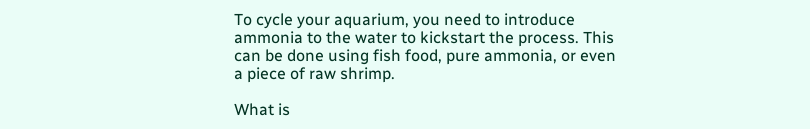To cycle your aquarium, you need to introduce ammonia to the water to kickstart the process. This can be done using fish food, pure ammonia, or even a piece of raw shrimp.

What is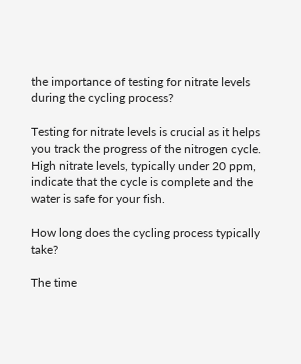the importance of testing for nitrate levels during the cycling process?

Testing for nitrate levels is crucial as it helps you track the progress of the nitrogen cycle. High nitrate levels, typically under 20 ppm, indicate that the cycle is complete and the water is safe for your fish.

How long does the cycling process typically take?

The time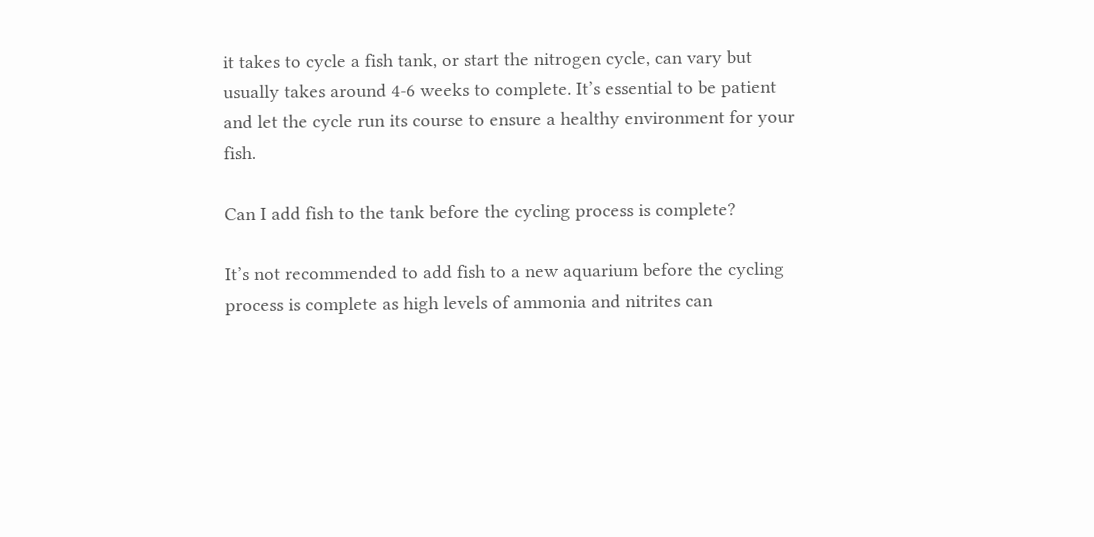it takes to cycle a fish tank, or start the nitrogen cycle, can vary but usually takes around 4-6 weeks to complete. It’s essential to be patient and let the cycle run its course to ensure a healthy environment for your fish.

Can I add fish to the tank before the cycling process is complete?

It’s not recommended to add fish to a new aquarium before the cycling process is complete as high levels of ammonia and nitrites can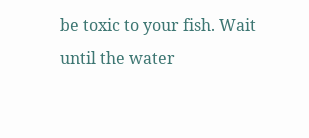be toxic to your fish. Wait until the water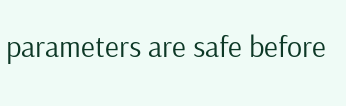parameters are safe before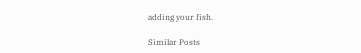adding your fish.

Similar Posts